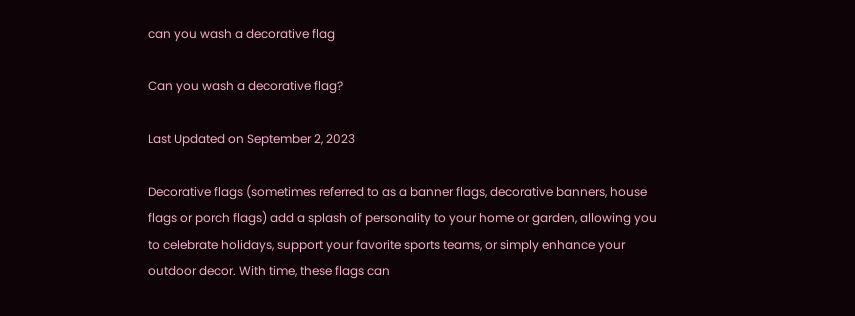can you wash a decorative flag

Can you wash a decorative flag?

Last Updated on September 2, 2023

Decorative flags (sometimes referred to as a banner flags, decorative banners, house flags or porch flags) add a splash of personality to your home or garden, allowing you to celebrate holidays, support your favorite sports teams, or simply enhance your outdoor decor. With time, these flags can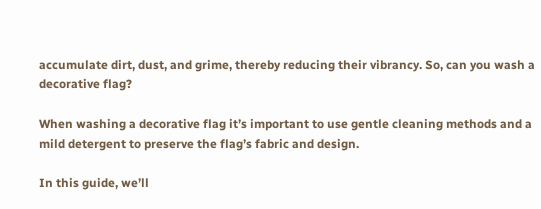accumulate dirt, dust, and grime, thereby reducing their vibrancy. So, can you wash a decorative flag?

When washing a decorative flag it’s important to use gentle cleaning methods and a mild detergent to preserve the flag’s fabric and design.

In this guide, we’ll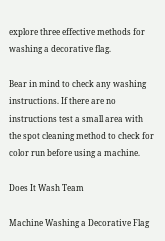explore three effective methods for washing a decorative flag.

Bear in mind to check any washing instructions. If there are no instructions test a small area with the spot cleaning method to check for color run before using a machine.

Does It Wash Team

Machine Washing a Decorative Flag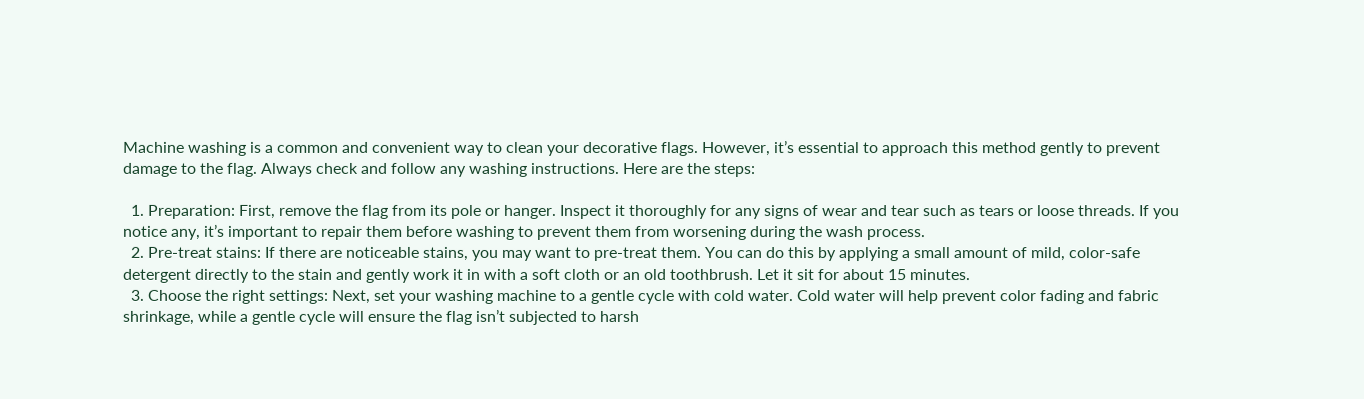Machine washing is a common and convenient way to clean your decorative flags. However, it’s essential to approach this method gently to prevent damage to the flag. Always check and follow any washing instructions. Here are the steps:

  1. Preparation: First, remove the flag from its pole or hanger. Inspect it thoroughly for any signs of wear and tear such as tears or loose threads. If you notice any, it’s important to repair them before washing to prevent them from worsening during the wash process.
  2. Pre-treat stains: If there are noticeable stains, you may want to pre-treat them. You can do this by applying a small amount of mild, color-safe detergent directly to the stain and gently work it in with a soft cloth or an old toothbrush. Let it sit for about 15 minutes.
  3. Choose the right settings: Next, set your washing machine to a gentle cycle with cold water. Cold water will help prevent color fading and fabric shrinkage, while a gentle cycle will ensure the flag isn’t subjected to harsh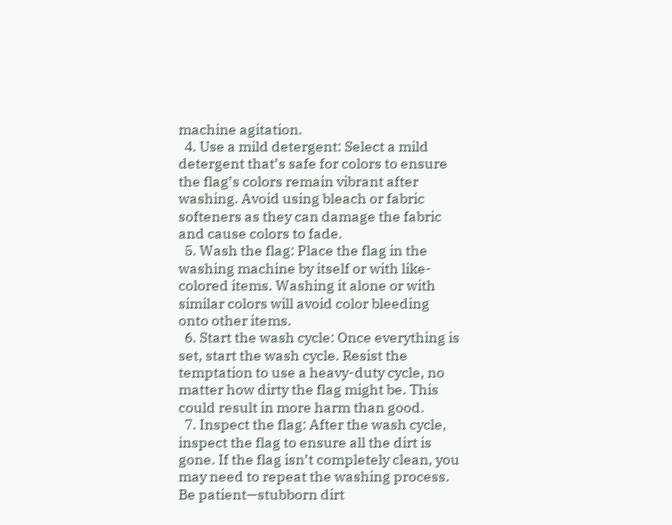machine agitation.
  4. Use a mild detergent: Select a mild detergent that’s safe for colors to ensure the flag’s colors remain vibrant after washing. Avoid using bleach or fabric softeners as they can damage the fabric and cause colors to fade.
  5. Wash the flag: Place the flag in the washing machine by itself or with like-colored items. Washing it alone or with similar colors will avoid color bleeding onto other items.
  6. Start the wash cycle: Once everything is set, start the wash cycle. Resist the temptation to use a heavy-duty cycle, no matter how dirty the flag might be. This could result in more harm than good.
  7. Inspect the flag: After the wash cycle, inspect the flag to ensure all the dirt is gone. If the flag isn’t completely clean, you may need to repeat the washing process. Be patient—stubborn dirt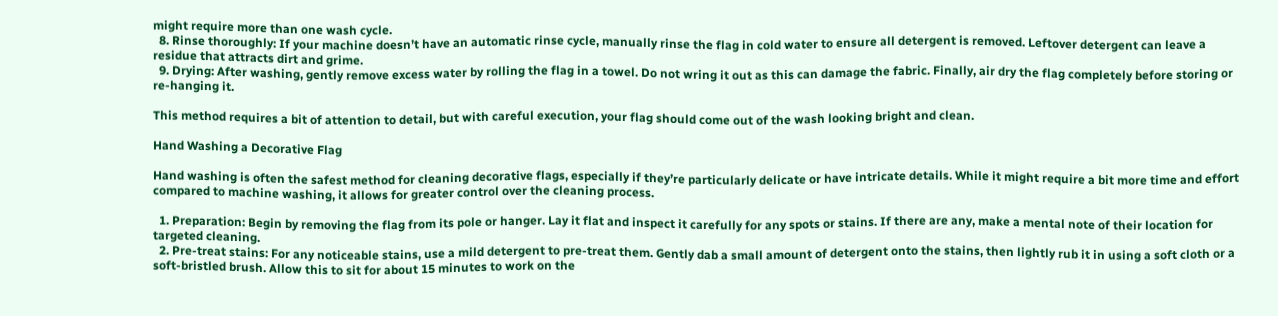might require more than one wash cycle.
  8. Rinse thoroughly: If your machine doesn’t have an automatic rinse cycle, manually rinse the flag in cold water to ensure all detergent is removed. Leftover detergent can leave a residue that attracts dirt and grime.
  9. Drying: After washing, gently remove excess water by rolling the flag in a towel. Do not wring it out as this can damage the fabric. Finally, air dry the flag completely before storing or re-hanging it.

This method requires a bit of attention to detail, but with careful execution, your flag should come out of the wash looking bright and clean.

Hand Washing a Decorative Flag

Hand washing is often the safest method for cleaning decorative flags, especially if they’re particularly delicate or have intricate details. While it might require a bit more time and effort compared to machine washing, it allows for greater control over the cleaning process.

  1. Preparation: Begin by removing the flag from its pole or hanger. Lay it flat and inspect it carefully for any spots or stains. If there are any, make a mental note of their location for targeted cleaning.
  2. Pre-treat stains: For any noticeable stains, use a mild detergent to pre-treat them. Gently dab a small amount of detergent onto the stains, then lightly rub it in using a soft cloth or a soft-bristled brush. Allow this to sit for about 15 minutes to work on the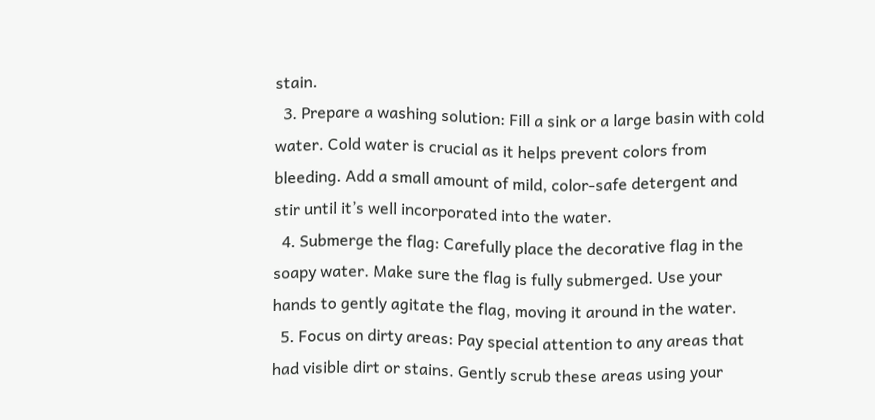stain.
  3. Prepare a washing solution: Fill a sink or a large basin with cold water. Cold water is crucial as it helps prevent colors from bleeding. Add a small amount of mild, color-safe detergent and stir until it’s well incorporated into the water.
  4. Submerge the flag: Carefully place the decorative flag in the soapy water. Make sure the flag is fully submerged. Use your hands to gently agitate the flag, moving it around in the water.
  5. Focus on dirty areas: Pay special attention to any areas that had visible dirt or stains. Gently scrub these areas using your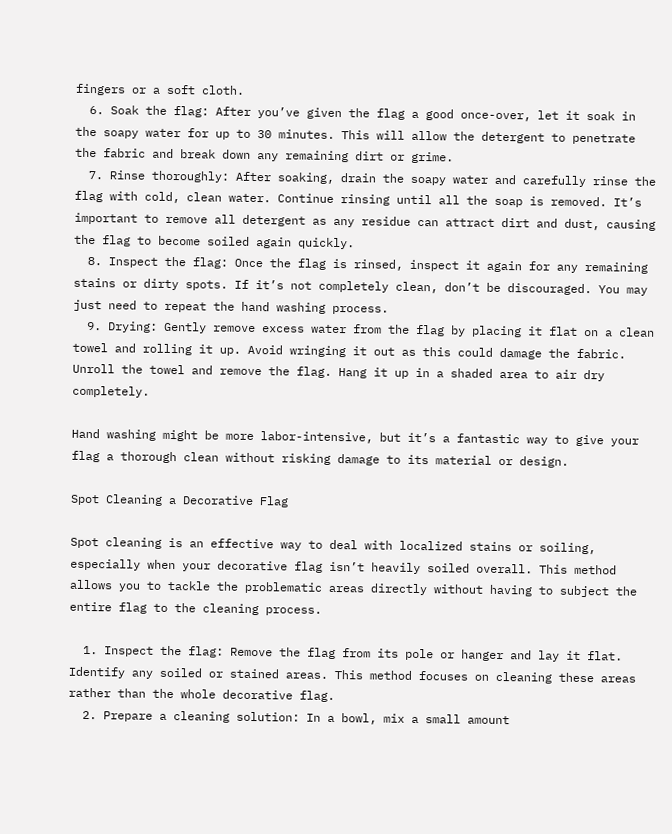fingers or a soft cloth.
  6. Soak the flag: After you’ve given the flag a good once-over, let it soak in the soapy water for up to 30 minutes. This will allow the detergent to penetrate the fabric and break down any remaining dirt or grime.
  7. Rinse thoroughly: After soaking, drain the soapy water and carefully rinse the flag with cold, clean water. Continue rinsing until all the soap is removed. It’s important to remove all detergent as any residue can attract dirt and dust, causing the flag to become soiled again quickly.
  8. Inspect the flag: Once the flag is rinsed, inspect it again for any remaining stains or dirty spots. If it’s not completely clean, don’t be discouraged. You may just need to repeat the hand washing process.
  9. Drying: Gently remove excess water from the flag by placing it flat on a clean towel and rolling it up. Avoid wringing it out as this could damage the fabric. Unroll the towel and remove the flag. Hang it up in a shaded area to air dry completely.

Hand washing might be more labor-intensive, but it’s a fantastic way to give your flag a thorough clean without risking damage to its material or design.

Spot Cleaning a Decorative Flag

Spot cleaning is an effective way to deal with localized stains or soiling, especially when your decorative flag isn’t heavily soiled overall. This method allows you to tackle the problematic areas directly without having to subject the entire flag to the cleaning process.

  1. Inspect the flag: Remove the flag from its pole or hanger and lay it flat. Identify any soiled or stained areas. This method focuses on cleaning these areas rather than the whole decorative flag.
  2. Prepare a cleaning solution: In a bowl, mix a small amount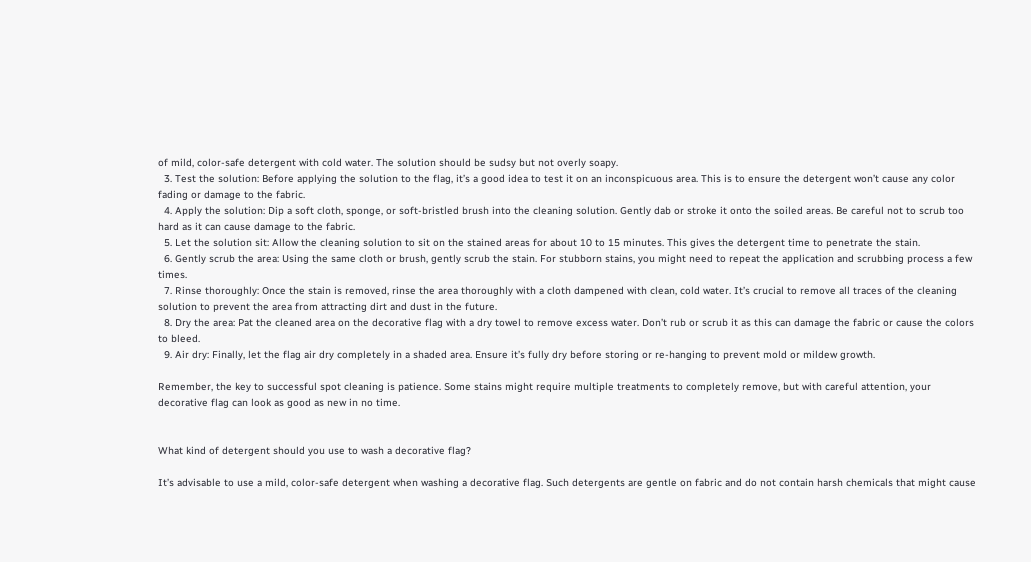of mild, color-safe detergent with cold water. The solution should be sudsy but not overly soapy.
  3. Test the solution: Before applying the solution to the flag, it’s a good idea to test it on an inconspicuous area. This is to ensure the detergent won’t cause any color fading or damage to the fabric.
  4. Apply the solution: Dip a soft cloth, sponge, or soft-bristled brush into the cleaning solution. Gently dab or stroke it onto the soiled areas. Be careful not to scrub too hard as it can cause damage to the fabric.
  5. Let the solution sit: Allow the cleaning solution to sit on the stained areas for about 10 to 15 minutes. This gives the detergent time to penetrate the stain.
  6. Gently scrub the area: Using the same cloth or brush, gently scrub the stain. For stubborn stains, you might need to repeat the application and scrubbing process a few times.
  7. Rinse thoroughly: Once the stain is removed, rinse the area thoroughly with a cloth dampened with clean, cold water. It’s crucial to remove all traces of the cleaning solution to prevent the area from attracting dirt and dust in the future.
  8. Dry the area: Pat the cleaned area on the decorative flag with a dry towel to remove excess water. Don’t rub or scrub it as this can damage the fabric or cause the colors to bleed.
  9. Air dry: Finally, let the flag air dry completely in a shaded area. Ensure it’s fully dry before storing or re-hanging to prevent mold or mildew growth.

Remember, the key to successful spot cleaning is patience. Some stains might require multiple treatments to completely remove, but with careful attention, your decorative flag can look as good as new in no time.


What kind of detergent should you use to wash a decorative flag?

It’s advisable to use a mild, color-safe detergent when washing a decorative flag. Such detergents are gentle on fabric and do not contain harsh chemicals that might cause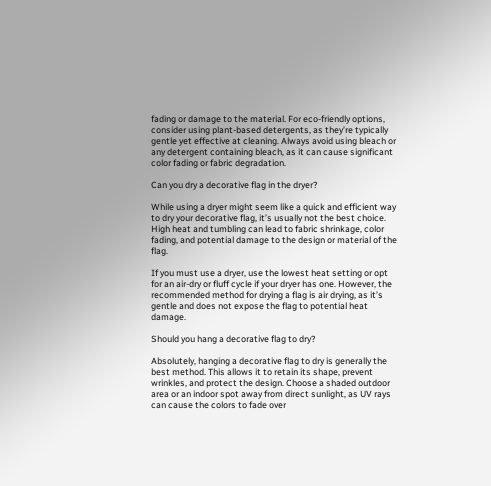fading or damage to the material. For eco-friendly options, consider using plant-based detergents, as they’re typically gentle yet effective at cleaning. Always avoid using bleach or any detergent containing bleach, as it can cause significant color fading or fabric degradation.

Can you dry a decorative flag in the dryer?

While using a dryer might seem like a quick and efficient way to dry your decorative flag, it’s usually not the best choice. High heat and tumbling can lead to fabric shrinkage, color fading, and potential damage to the design or material of the flag.

If you must use a dryer, use the lowest heat setting or opt for an air-dry or fluff cycle if your dryer has one. However, the recommended method for drying a flag is air drying, as it’s gentle and does not expose the flag to potential heat damage.

Should you hang a decorative flag to dry?

Absolutely, hanging a decorative flag to dry is generally the best method. This allows it to retain its shape, prevent wrinkles, and protect the design. Choose a shaded outdoor area or an indoor spot away from direct sunlight, as UV rays can cause the colors to fade over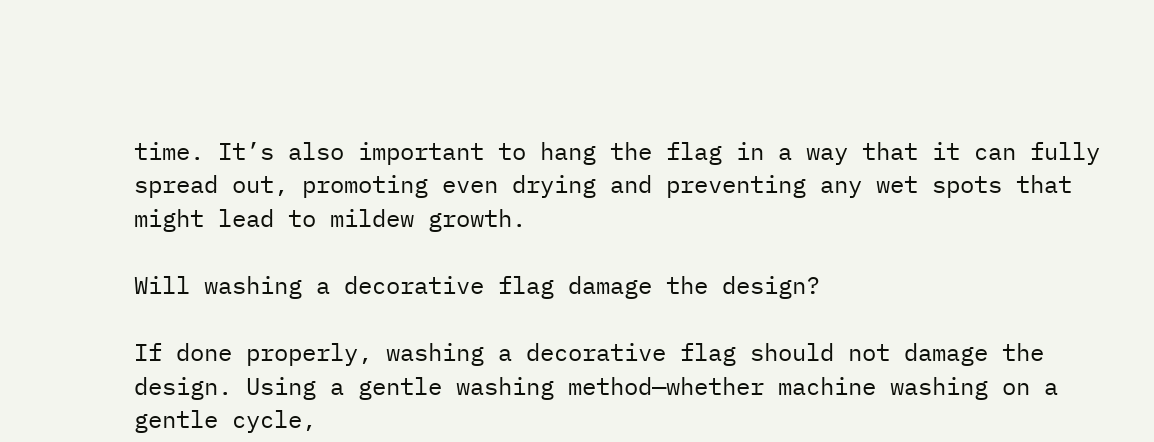time. It’s also important to hang the flag in a way that it can fully spread out, promoting even drying and preventing any wet spots that might lead to mildew growth.

Will washing a decorative flag damage the design?

If done properly, washing a decorative flag should not damage the design. Using a gentle washing method—whether machine washing on a gentle cycle,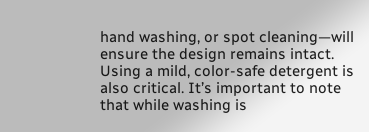hand washing, or spot cleaning—will ensure the design remains intact. Using a mild, color-safe detergent is also critical. It’s important to note that while washing is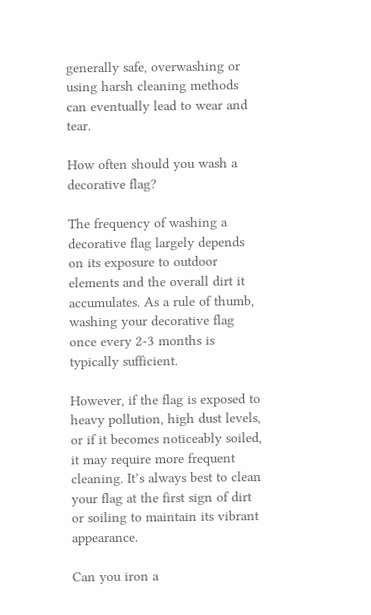generally safe, overwashing or using harsh cleaning methods can eventually lead to wear and tear.

How often should you wash a decorative flag?

The frequency of washing a decorative flag largely depends on its exposure to outdoor elements and the overall dirt it accumulates. As a rule of thumb, washing your decorative flag once every 2-3 months is typically sufficient.

However, if the flag is exposed to heavy pollution, high dust levels, or if it becomes noticeably soiled, it may require more frequent cleaning. It’s always best to clean your flag at the first sign of dirt or soiling to maintain its vibrant appearance.

Can you iron a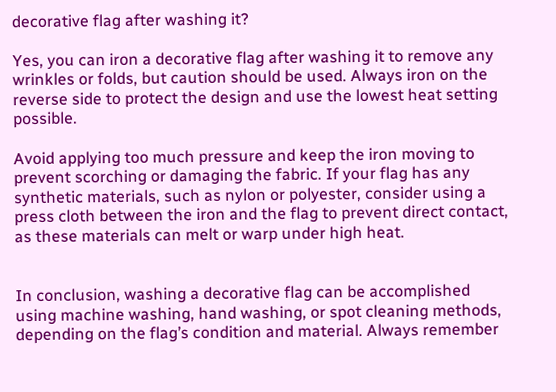decorative flag after washing it?

Yes, you can iron a decorative flag after washing it to remove any wrinkles or folds, but caution should be used. Always iron on the reverse side to protect the design and use the lowest heat setting possible.

Avoid applying too much pressure and keep the iron moving to prevent scorching or damaging the fabric. If your flag has any synthetic materials, such as nylon or polyester, consider using a press cloth between the iron and the flag to prevent direct contact, as these materials can melt or warp under high heat.


In conclusion, washing a decorative flag can be accomplished using machine washing, hand washing, or spot cleaning methods, depending on the flag’s condition and material. Always remember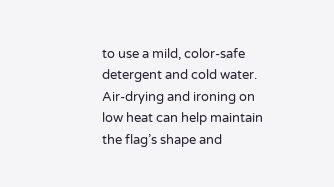to use a mild, color-safe detergent and cold water. Air-drying and ironing on low heat can help maintain the flag’s shape and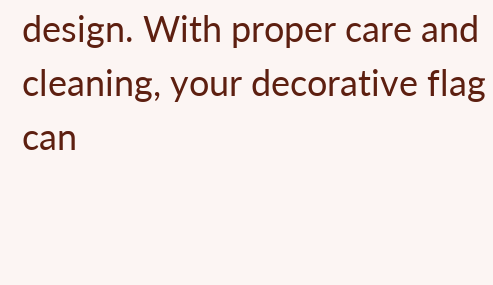design. With proper care and cleaning, your decorative flag can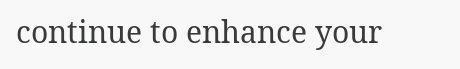continue to enhance your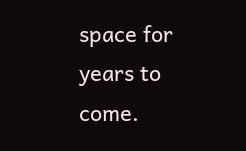space for years to come.